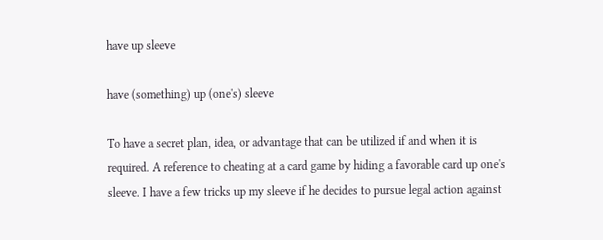have up sleeve

have (something) up (one's) sleeve

To have a secret plan, idea, or advantage that can be utilized if and when it is required. A reference to cheating at a card game by hiding a favorable card up one's sleeve. I have a few tricks up my sleeve if he decides to pursue legal action against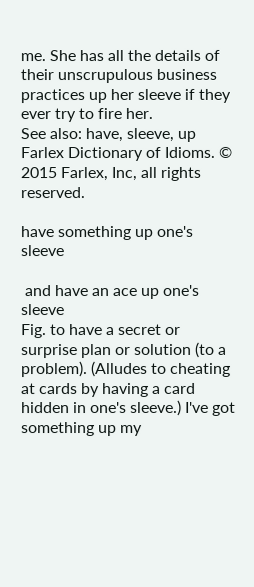me. She has all the details of their unscrupulous business practices up her sleeve if they ever try to fire her.
See also: have, sleeve, up
Farlex Dictionary of Idioms. © 2015 Farlex, Inc, all rights reserved.

have something up one's sleeve

 and have an ace up one's sleeve
Fig. to have a secret or surprise plan or solution (to a problem). (Alludes to cheating at cards by having a card hidden in one's sleeve.) I've got something up my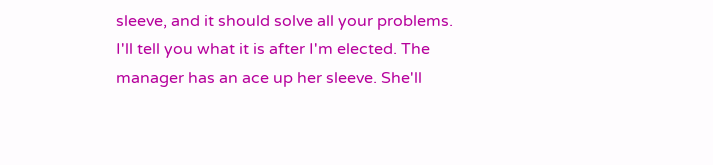sleeve, and it should solve all your problems. I'll tell you what it is after I'm elected. The manager has an ace up her sleeve. She'll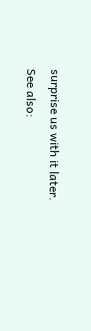surprise us with it later.
See also: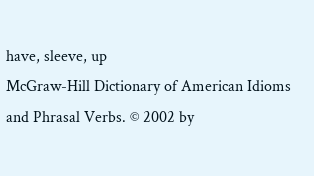have, sleeve, up
McGraw-Hill Dictionary of American Idioms and Phrasal Verbs. © 2002 by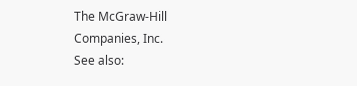The McGraw-Hill Companies, Inc.
See also: